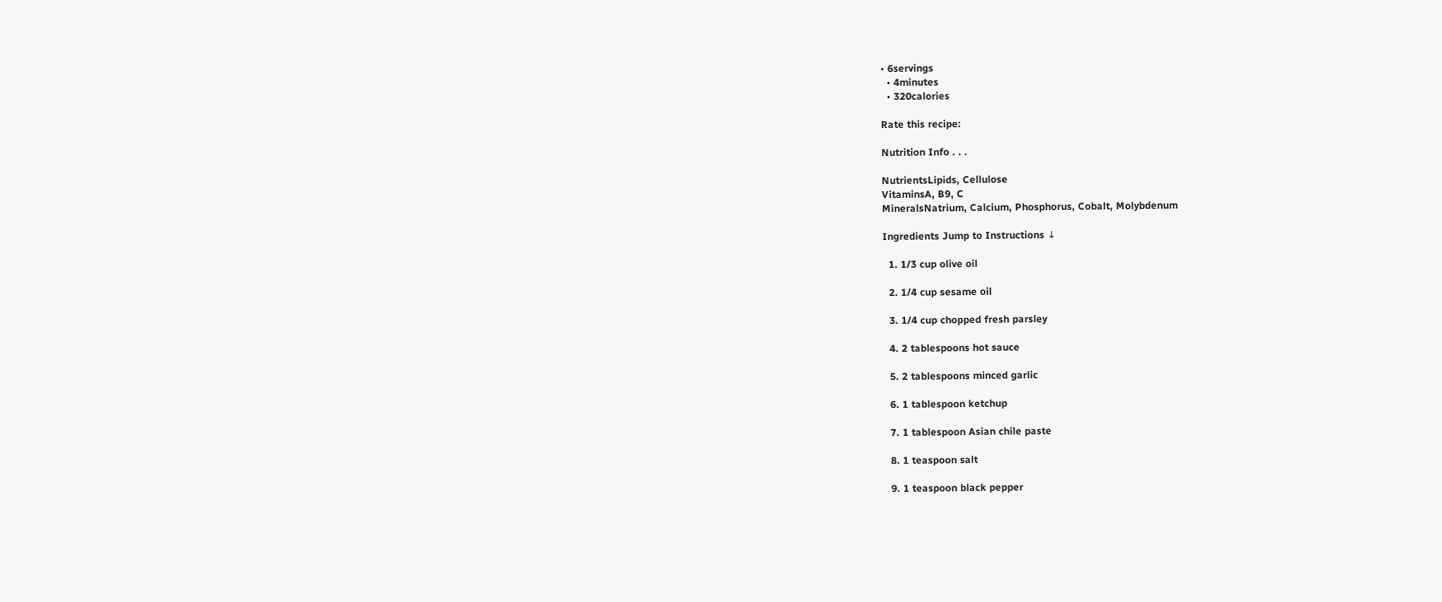• 6servings
  • 4minutes
  • 320calories

Rate this recipe:

Nutrition Info . . .

NutrientsLipids, Cellulose
VitaminsA, B9, C
MineralsNatrium, Calcium, Phosphorus, Cobalt, Molybdenum

Ingredients Jump to Instructions ↓

  1. 1/3 cup olive oil

  2. 1/4 cup sesame oil

  3. 1/4 cup chopped fresh parsley

  4. 2 tablespoons hot sauce

  5. 2 tablespoons minced garlic

  6. 1 tablespoon ketchup

  7. 1 tablespoon Asian chile paste

  8. 1 teaspoon salt

  9. 1 teaspoon black pepper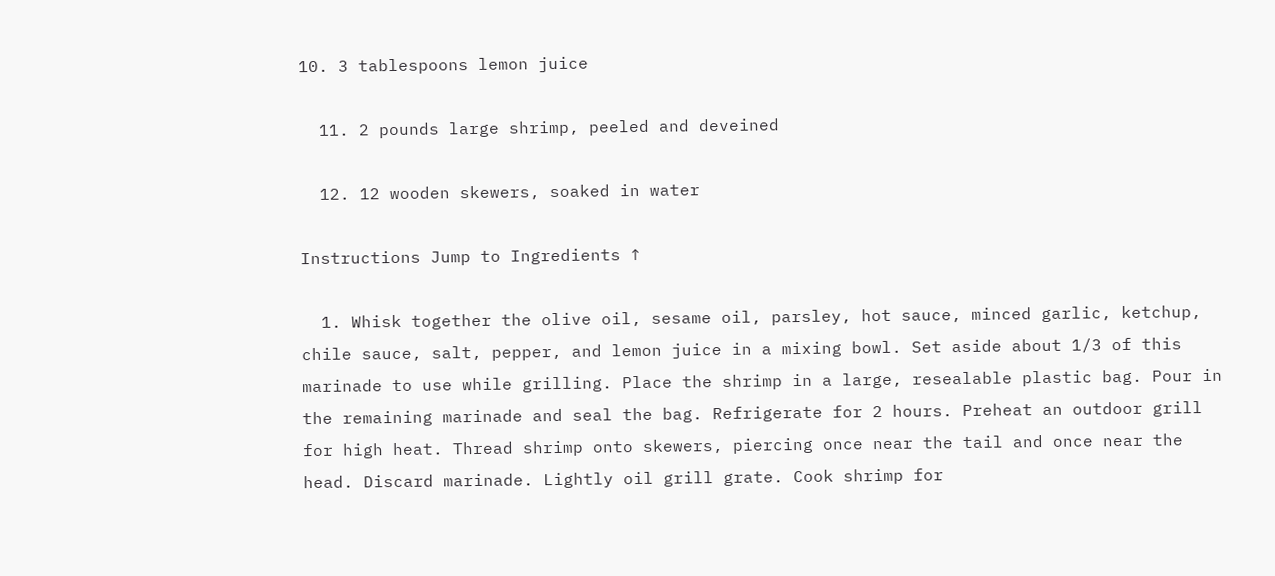10. 3 tablespoons lemon juice

  11. 2 pounds large shrimp, peeled and deveined

  12. 12 wooden skewers, soaked in water

Instructions Jump to Ingredients ↑

  1. Whisk together the olive oil, sesame oil, parsley, hot sauce, minced garlic, ketchup, chile sauce, salt, pepper, and lemon juice in a mixing bowl. Set aside about 1/3 of this marinade to use while grilling. Place the shrimp in a large, resealable plastic bag. Pour in the remaining marinade and seal the bag. Refrigerate for 2 hours. Preheat an outdoor grill for high heat. Thread shrimp onto skewers, piercing once near the tail and once near the head. Discard marinade. Lightly oil grill grate. Cook shrimp for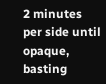2 minutes per side until opaque, basting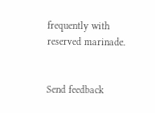frequently with reserved marinade.


Send feedback